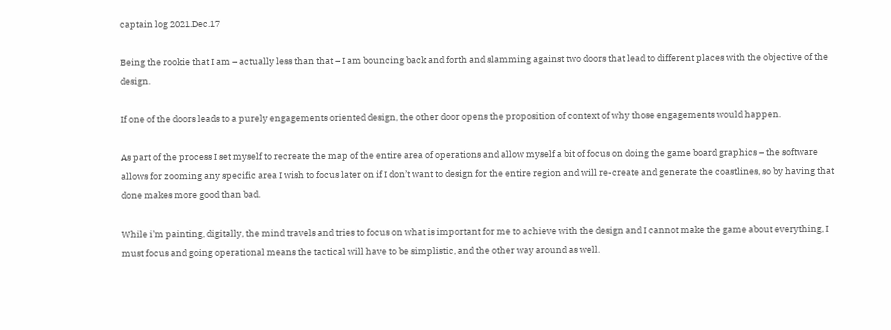captain log 2021.Dec.17

Being the rookie that I am – actually less than that – I am bouncing back and forth and slamming against two doors that lead to different places with the objective of the design.

If one of the doors leads to a purely engagements oriented design, the other door opens the proposition of context of why those engagements would happen.

As part of the process I set myself to recreate the map of the entire area of operations and allow myself a bit of focus on doing the game board graphics – the software allows for zooming any specific area I wish to focus later on if I don’t want to design for the entire region and will re-create and generate the coastlines, so by having that done makes more good than bad.

While i’m painting, digitally, the mind travels and tries to focus on what is important for me to achieve with the design and I cannot make the game about everything, I must focus and going operational means the tactical will have to be simplistic, and the other way around as well.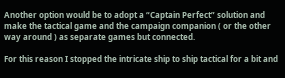Another option would be to adopt a “Captain Perfect” solution and make the tactical game and the campaign companion ( or the other way around ) as separate games but connected.

For this reason I stopped the intricate ship to ship tactical for a bit and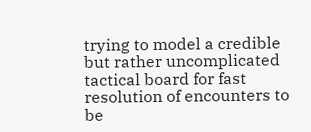trying to model a credible but rather uncomplicated tactical board for fast resolution of encounters to be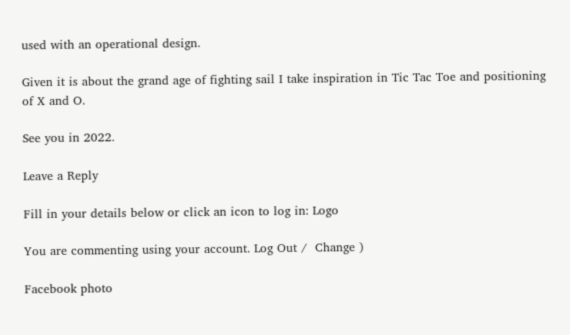used with an operational design.

Given it is about the grand age of fighting sail I take inspiration in Tic Tac Toe and positioning of X and O.

See you in 2022.

Leave a Reply

Fill in your details below or click an icon to log in: Logo

You are commenting using your account. Log Out /  Change )

Facebook photo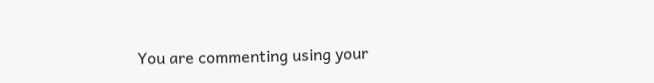You are commenting using your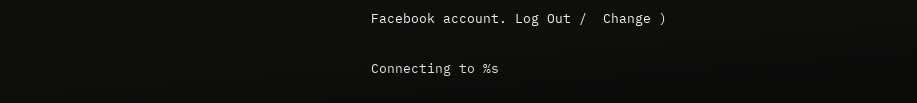Facebook account. Log Out /  Change )

Connecting to %s